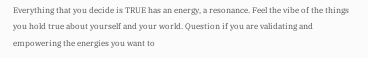Everything that you decide is TRUE has an energy, a resonance. Feel the vibe of the things you hold true about yourself and your world. Question if you are validating and empowering the energies you want to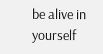be alive in yourself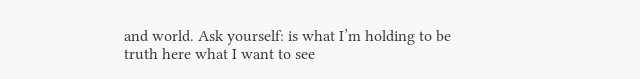and world. Ask yourself: is what I’m holding to be truth here what I want to see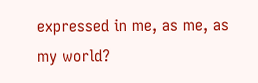expressed in me, as me, as my world?